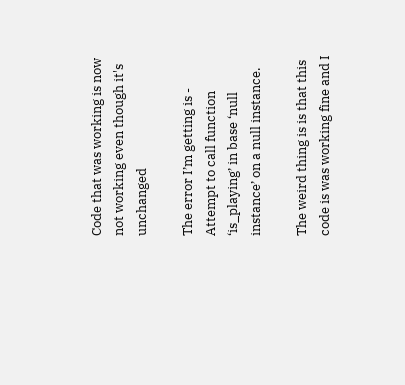Code that was working is now not working even though it's unchanged

The error I’m getting is - Attempt to call function ‘is_playing’ in base ‘null instance’ on a null instance.

The weird thing is is that this code is was working fine and I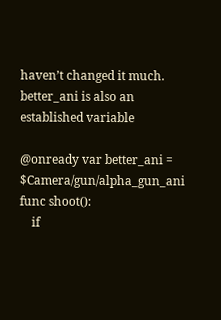haven’t changed it much. better_ani is also an established variable

@onready var better_ani = $Camera/gun/alpha_gun_ani
func shoot():
    if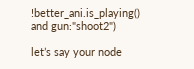!better_ani.is_playing() and gun:"shoot2")

let’s say your node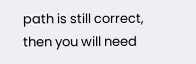path is still correct, then you will need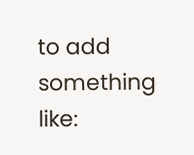to add something like: